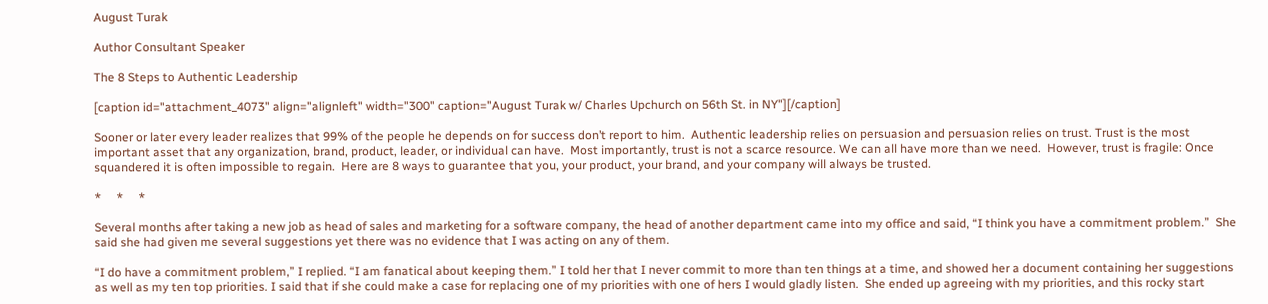August Turak

Author Consultant Speaker

The 8 Steps to Authentic Leadership

[caption id="attachment_4073" align="alignleft" width="300" caption="August Turak w/ Charles Upchurch on 56th St. in NY"][/caption]

Sooner or later every leader realizes that 99% of the people he depends on for success don’t report to him.  Authentic leadership relies on persuasion and persuasion relies on trust. Trust is the most important asset that any organization, brand, product, leader, or individual can have.  Most importantly, trust is not a scarce resource. We can all have more than we need.  However, trust is fragile: Once squandered it is often impossible to regain.  Here are 8 ways to guarantee that you, your product, your brand, and your company will always be trusted.

*     *     *

Several months after taking a new job as head of sales and marketing for a software company, the head of another department came into my office and said, “I think you have a commitment problem.”  She said she had given me several suggestions yet there was no evidence that I was acting on any of them.

“I do have a commitment problem,” I replied. “I am fanatical about keeping them.” I told her that I never commit to more than ten things at a time, and showed her a document containing her suggestions as well as my ten top priorities. I said that if she could make a case for replacing one of my priorities with one of hers I would gladly listen.  She ended up agreeing with my priorities, and this rocky start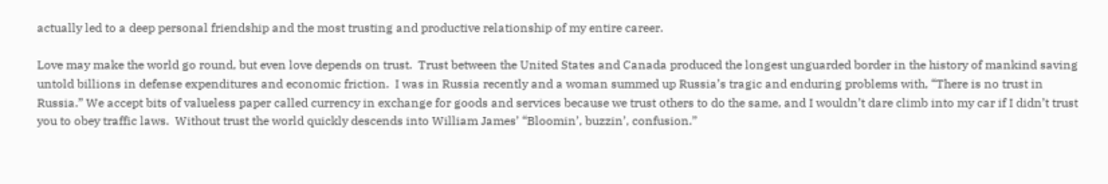actually led to a deep personal friendship and the most trusting and productive relationship of my entire career.

Love may make the world go round, but even love depends on trust.  Trust between the United States and Canada produced the longest unguarded border in the history of mankind saving untold billions in defense expenditures and economic friction.  I was in Russia recently and a woman summed up Russia’s tragic and enduring problems with, “There is no trust in Russia.” We accept bits of valueless paper called currency in exchange for goods and services because we trust others to do the same, and I wouldn’t dare climb into my car if I didn’t trust you to obey traffic laws.  Without trust the world quickly descends into William James’ “Bloomin’, buzzin’, confusion.”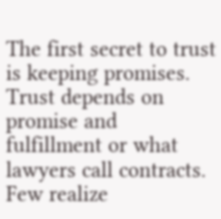The first secret to trust is keeping promises. Trust depends on promise and fulfillment or what lawyers call contracts.  Few realize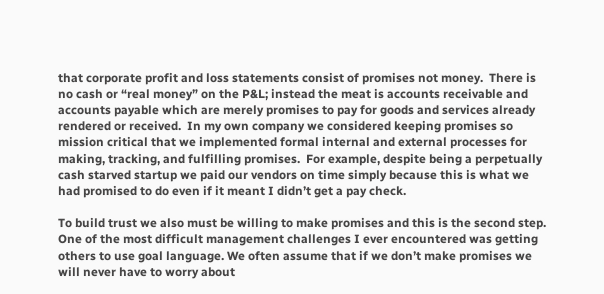that corporate profit and loss statements consist of promises not money.  There is no cash or “real money” on the P&L; instead the meat is accounts receivable and accounts payable which are merely promises to pay for goods and services already rendered or received.  In my own company we considered keeping promises so mission critical that we implemented formal internal and external processes for making, tracking, and fulfilling promises.  For example, despite being a perpetually cash starved startup we paid our vendors on time simply because this is what we had promised to do even if it meant I didn’t get a pay check.

To build trust we also must be willing to make promises and this is the second step.  One of the most difficult management challenges I ever encountered was getting others to use goal language. We often assume that if we don’t make promises we will never have to worry about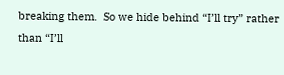breaking them.  So we hide behind “I’ll try” rather than “I’ll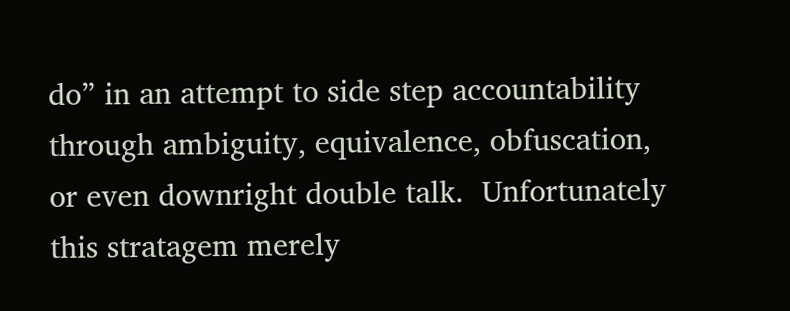do” in an attempt to side step accountability through ambiguity, equivalence, obfuscation, or even downright double talk.  Unfortunately this stratagem merely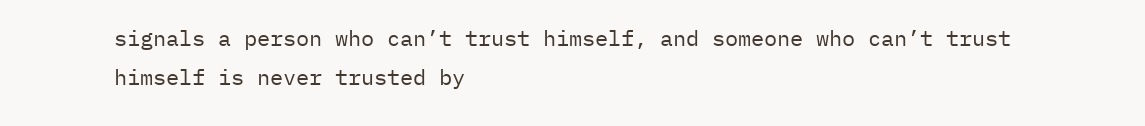signals a person who can’t trust himself, and someone who can’t trust himself is never trusted by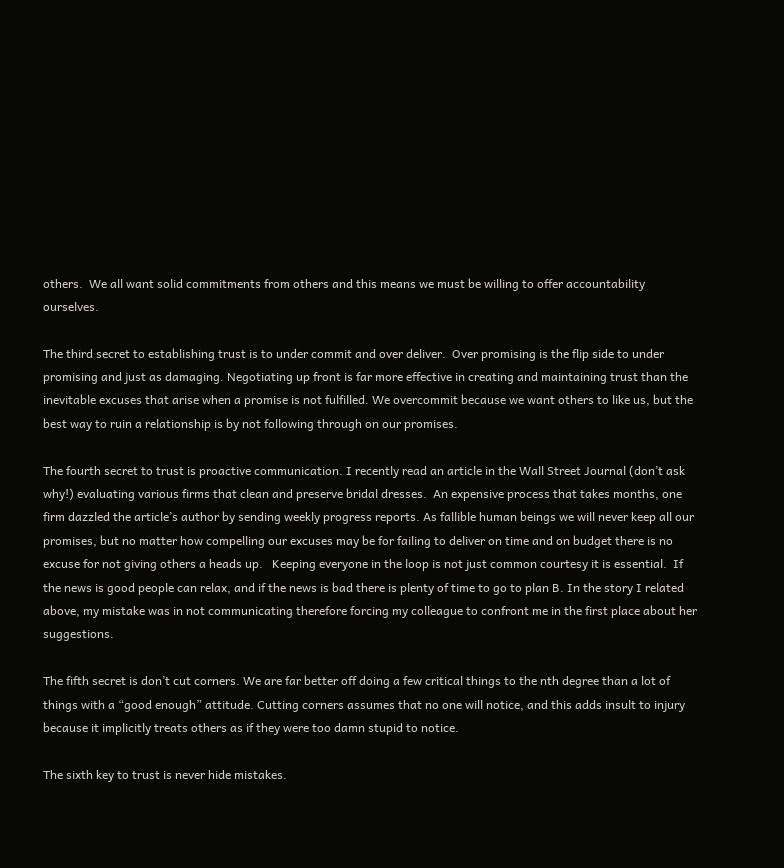others.  We all want solid commitments from others and this means we must be willing to offer accountability ourselves.

The third secret to establishing trust is to under commit and over deliver.  Over promising is the flip side to under promising and just as damaging. Negotiating up front is far more effective in creating and maintaining trust than the inevitable excuses that arise when a promise is not fulfilled. We overcommit because we want others to like us, but the best way to ruin a relationship is by not following through on our promises.

The fourth secret to trust is proactive communication. I recently read an article in the Wall Street Journal (don’t ask why!) evaluating various firms that clean and preserve bridal dresses.  An expensive process that takes months, one firm dazzled the article’s author by sending weekly progress reports. As fallible human beings we will never keep all our promises, but no matter how compelling our excuses may be for failing to deliver on time and on budget there is no excuse for not giving others a heads up.   Keeping everyone in the loop is not just common courtesy it is essential.  If the news is good people can relax, and if the news is bad there is plenty of time to go to plan B. In the story I related above, my mistake was in not communicating therefore forcing my colleague to confront me in the first place about her suggestions.

The fifth secret is don’t cut corners. We are far better off doing a few critical things to the nth degree than a lot of things with a “good enough” attitude. Cutting corners assumes that no one will notice, and this adds insult to injury because it implicitly treats others as if they were too damn stupid to notice.

The sixth key to trust is never hide mistakes.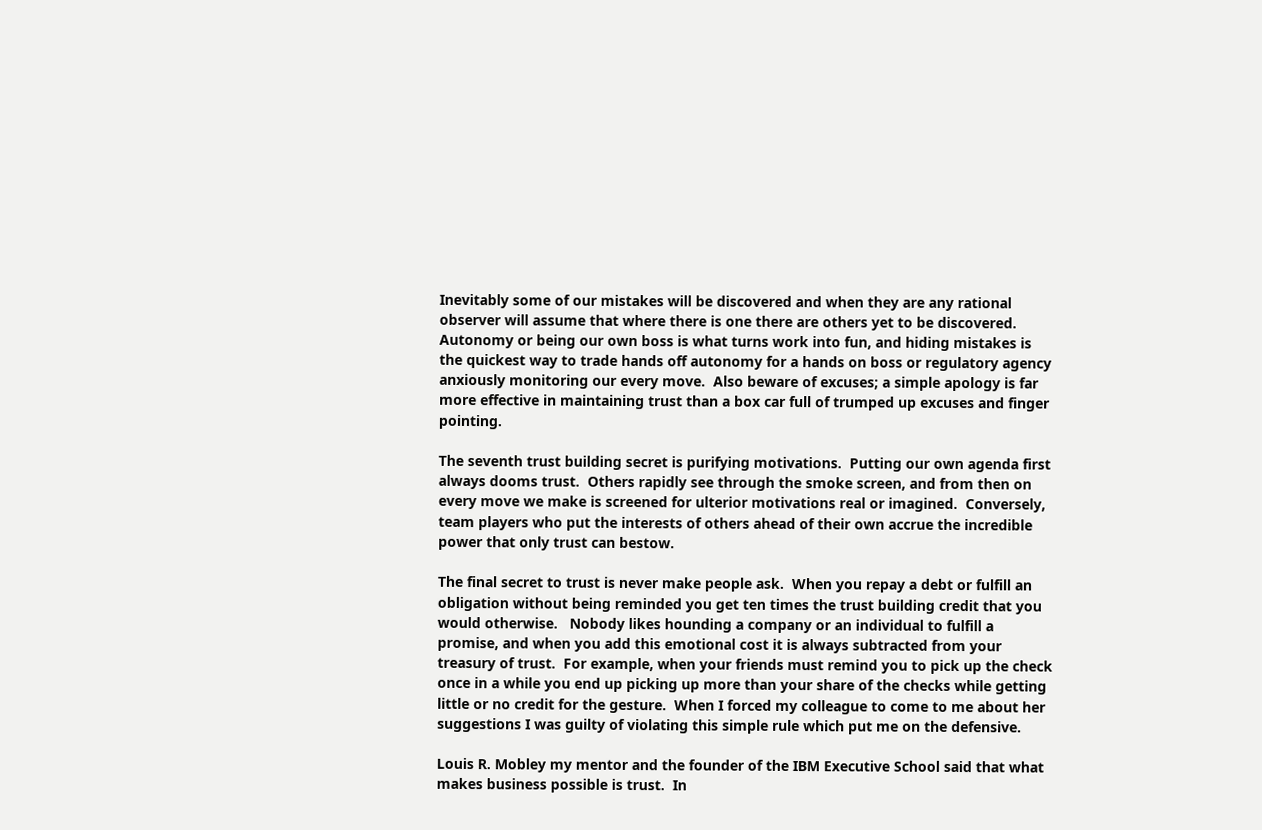Inevitably some of our mistakes will be discovered and when they are any rational observer will assume that where there is one there are others yet to be discovered.  Autonomy or being our own boss is what turns work into fun, and hiding mistakes is the quickest way to trade hands off autonomy for a hands on boss or regulatory agency anxiously monitoring our every move.  Also beware of excuses; a simple apology is far more effective in maintaining trust than a box car full of trumped up excuses and finger pointing.

The seventh trust building secret is purifying motivations.  Putting our own agenda first always dooms trust.  Others rapidly see through the smoke screen, and from then on every move we make is screened for ulterior motivations real or imagined.  Conversely, team players who put the interests of others ahead of their own accrue the incredible power that only trust can bestow.

The final secret to trust is never make people ask.  When you repay a debt or fulfill an obligation without being reminded you get ten times the trust building credit that you would otherwise.   Nobody likes hounding a company or an individual to fulfill a promise, and when you add this emotional cost it is always subtracted from your treasury of trust.  For example, when your friends must remind you to pick up the check once in a while you end up picking up more than your share of the checks while getting little or no credit for the gesture.  When I forced my colleague to come to me about her suggestions I was guilty of violating this simple rule which put me on the defensive.

Louis R. Mobley my mentor and the founder of the IBM Executive School said that what makes business possible is trust.  In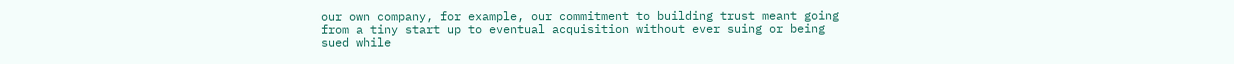our own company, for example, our commitment to building trust meant going from a tiny start up to eventual acquisition without ever suing or being sued while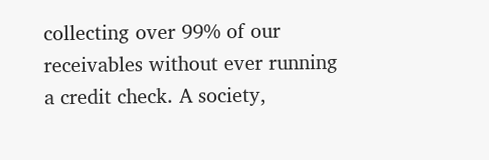collecting over 99% of our receivables without ever running a credit check. A society,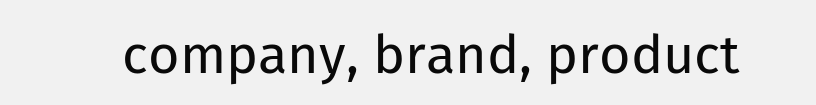company, brand, product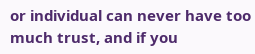or individual can never have too much trust, and if you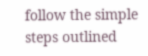follow the simple steps outlined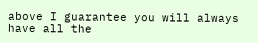above I guarantee you will always have all the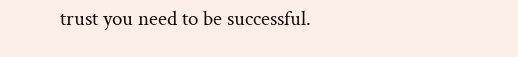trust you need to be successful.